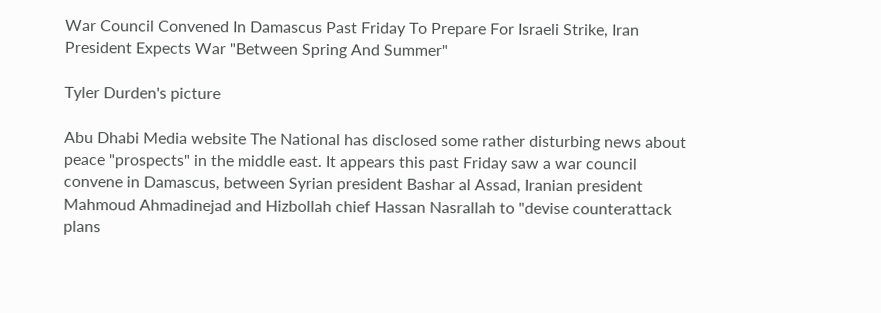War Council Convened In Damascus Past Friday To Prepare For Israeli Strike, Iran President Expects War "Between Spring And Summer"

Tyler Durden's picture

Abu Dhabi Media website The National has disclosed some rather disturbing news about peace "prospects" in the middle east. It appears this past Friday saw a war council convene in Damascus, between Syrian president Bashar al Assad, Iranian president Mahmoud Ahmadinejad and Hizbollah chief Hassan Nasrallah to "devise counterattack plans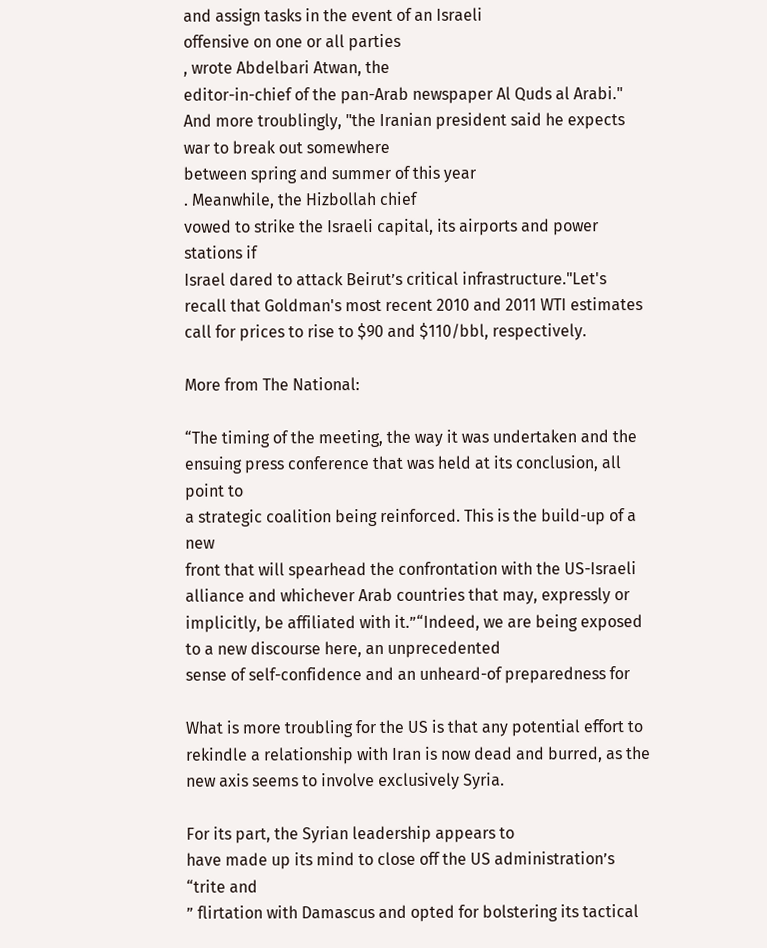and assign tasks in the event of an Israeli
offensive on one or all parties
, wrote Abdelbari Atwan, the
editor-in-chief of the pan-Arab newspaper Al Quds al Arabi." And more troublingly, "the Iranian president said he expects war to break out somewhere
between spring and summer of this year
. Meanwhile, the Hizbollah chief
vowed to strike the Israeli capital, its airports and power stations if
Israel dared to attack Beirut’s critical infrastructure."Let's recall that Goldman's most recent 2010 and 2011 WTI estimates call for prices to rise to $90 and $110/bbl, respectively.

More from The National:

“The timing of the meeting, the way it was undertaken and the
ensuing press conference that was held at its conclusion, all point to
a strategic coalition being reinforced. This is the build-up of a new
front that will spearhead the confrontation with the US-Israeli
alliance and whichever Arab countries that may, expressly or
implicitly, be affiliated with it.”“Indeed, we are being exposed to a new discourse here, an unprecedented
sense of self-confidence and an unheard-of preparedness for

What is more troubling for the US is that any potential effort to rekindle a relationship with Iran is now dead and burred, as the new axis seems to involve exclusively Syria.

For its part, the Syrian leadership appears to
have made up its mind to close off the US administration’s “trite and
” flirtation with Damascus and opted for bolstering its tactical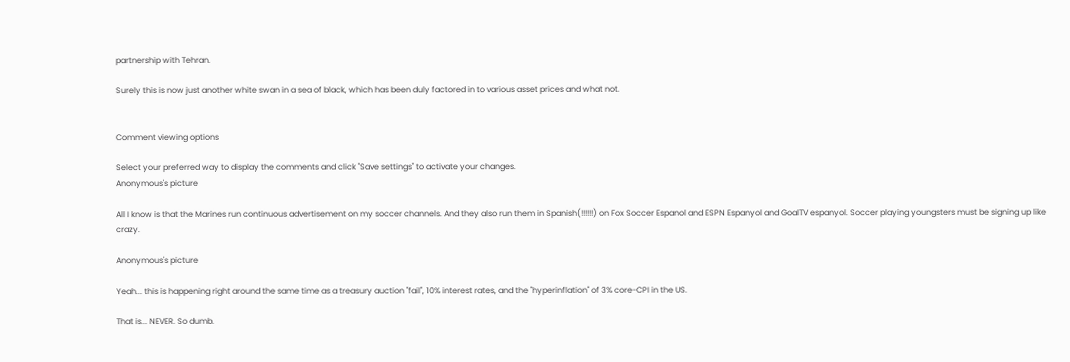partnership with Tehran.

Surely this is now just another white swan in a sea of black, which has been duly factored in to various asset prices and what not.


Comment viewing options

Select your preferred way to display the comments and click "Save settings" to activate your changes.
Anonymous's picture

All I know is that the Marines run continuous advertisement on my soccer channels. And they also run them in Spanish(!!!!!!) on Fox Soccer Espanol and ESPN Espanyol and GoalTV espanyol. Soccer playing youngsters must be signing up like crazy.

Anonymous's picture

Yeah... this is happening right around the same time as a treasury auction "fail", 10% interest rates, and the "hyperinflation" of 3% core-CPI in the US.

That is... NEVER. So dumb.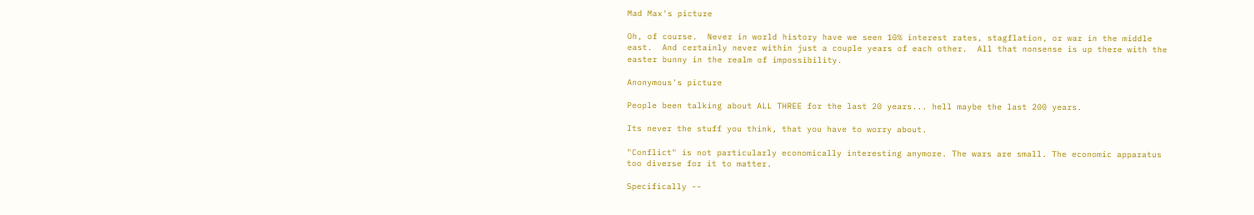Mad Max's picture

Oh, of course.  Never in world history have we seen 10% interest rates, stagflation, or war in the middle east.  And certainly never within just a couple years of each other.  All that nonsense is up there with the easter bunny in the realm of impossibility.

Anonymous's picture

People been talking about ALL THREE for the last 20 years... hell maybe the last 200 years.

Its never the stuff you think, that you have to worry about.

"Conflict" is not particularly economically interesting anymore. The wars are small. The economic apparatus too diverse for it to matter.

Specifically --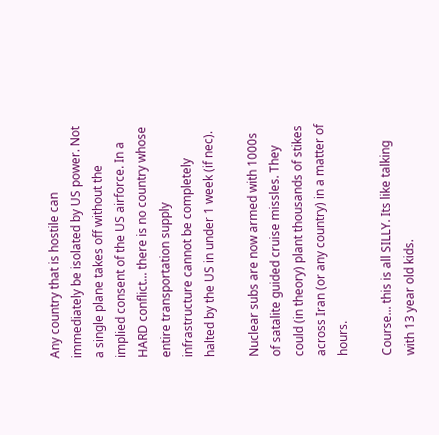Any country that is hostile can immediately be isolated by US power. Not a single plane takes off without the implied consent of the US airforce. In a HARD conflict... there is no country whose entire transportation supply infrastructure cannot be completely halted by the US in under 1 week (if nec).

Nuclear subs are now armed with 1000s of satalite guided cruise missles. They could (in theory) plant thousands of stikes across Iran (or any country) in a matter of hours.

Course... this is all SILLY. Its like talking with 13 year old kids.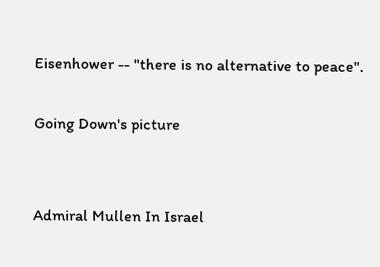Eisenhower -- "there is no alternative to peace".

Going Down's picture


Admiral Mullen In Israel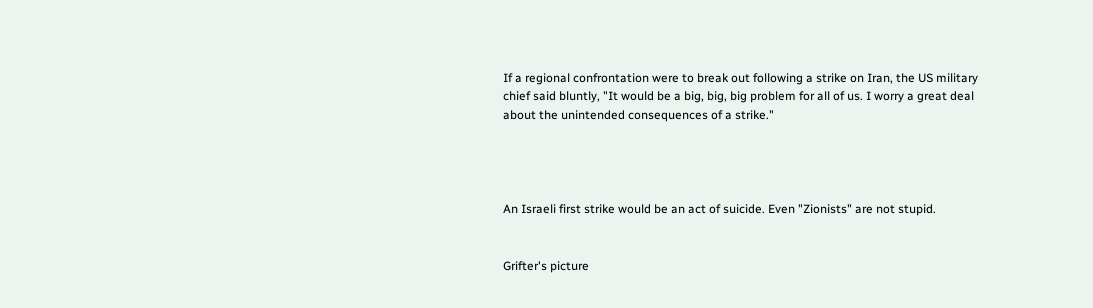If a regional confrontation were to break out following a strike on Iran, the US military chief said bluntly, "It would be a big, big, big problem for all of us. I worry a great deal about the unintended consequences of a strike."




An Israeli first strike would be an act of suicide. Even "Zionists" are not stupid.


Grifter's picture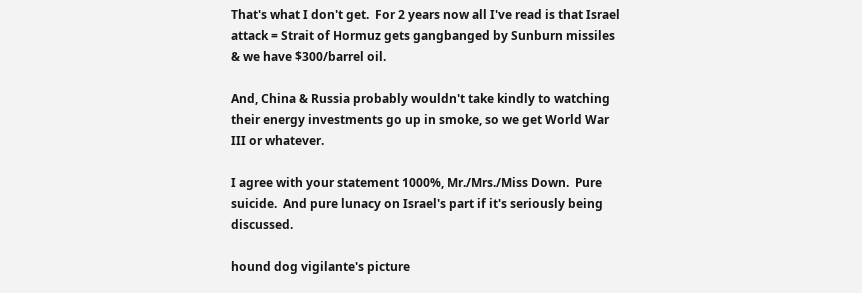That's what I don't get.  For 2 years now all I've read is that Israel attack = Strait of Hormuz gets gangbanged by Sunburn missiles & we have $300/barrel oil.

And, China & Russia probably wouldn't take kindly to watching their energy investments go up in smoke, so we get World War III or whatever.

I agree with your statement 1000%, Mr./Mrs./Miss Down.  Pure suicide.  And pure lunacy on Israel's part if it's seriously being discussed.

hound dog vigilante's picture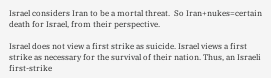Israel considers Iran to be a mortal threat.  So Iran+nukes=certain death for Israel, from their perspective.

Israel does not view a first strike as suicide. Israel views a first strike as necessary for the survival of their nation. Thus, an Israeli first-strike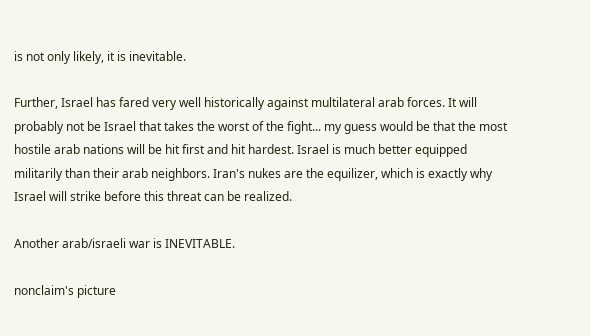is not only likely, it is inevitable.

Further, Israel has fared very well historically against multilateral arab forces. It will probably not be Israel that takes the worst of the fight... my guess would be that the most hostile arab nations will be hit first and hit hardest. Israel is much better equipped militarily than their arab neighbors. Iran's nukes are the equilizer, which is exactly why Israel will strike before this threat can be realized.

Another arab/israeli war is INEVITABLE.

nonclaim's picture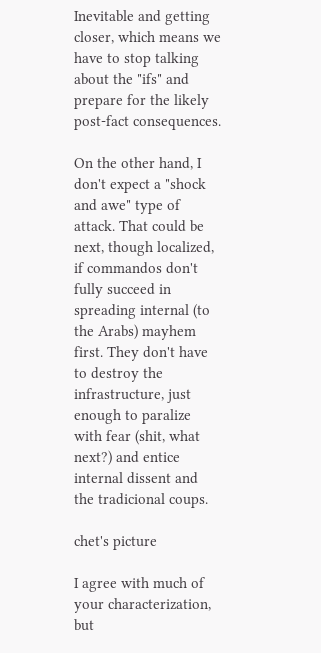Inevitable and getting closer, which means we have to stop talking about the "ifs" and prepare for the likely post-fact consequences.

On the other hand, I don't expect a "shock and awe" type of attack. That could be next, though localized, if commandos don't fully succeed in spreading internal (to the Arabs) mayhem first. They don't have to destroy the infrastructure, just enough to paralize with fear (shit, what next?) and entice internal dissent and the tradicional coups.

chet's picture

I agree with much of your characterization, but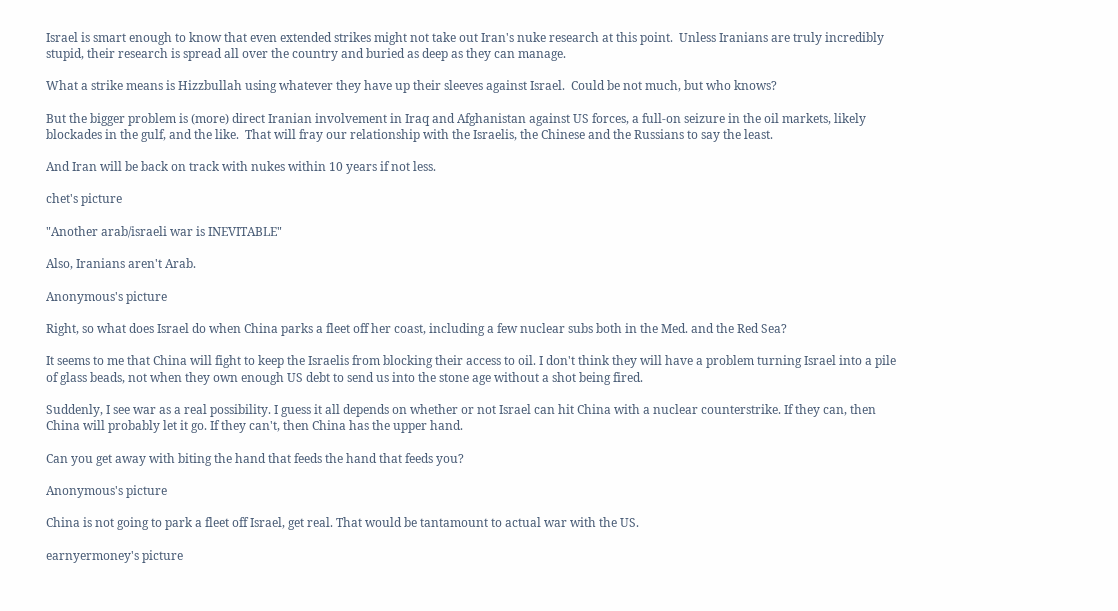Israel is smart enough to know that even extended strikes might not take out Iran's nuke research at this point.  Unless Iranians are truly incredibly stupid, their research is spread all over the country and buried as deep as they can manage.

What a strike means is Hizzbullah using whatever they have up their sleeves against Israel.  Could be not much, but who knows?

But the bigger problem is (more) direct Iranian involvement in Iraq and Afghanistan against US forces, a full-on seizure in the oil markets, likely blockades in the gulf, and the like.  That will fray our relationship with the Israelis, the Chinese and the Russians to say the least.

And Iran will be back on track with nukes within 10 years if not less.

chet's picture

"Another arab/israeli war is INEVITABLE"

Also, Iranians aren't Arab.

Anonymous's picture

Right, so what does Israel do when China parks a fleet off her coast, including a few nuclear subs both in the Med. and the Red Sea?

It seems to me that China will fight to keep the Israelis from blocking their access to oil. I don't think they will have a problem turning Israel into a pile of glass beads, not when they own enough US debt to send us into the stone age without a shot being fired.

Suddenly, I see war as a real possibility. I guess it all depends on whether or not Israel can hit China with a nuclear counterstrike. If they can, then China will probably let it go. If they can't, then China has the upper hand.

Can you get away with biting the hand that feeds the hand that feeds you?

Anonymous's picture

China is not going to park a fleet off Israel, get real. That would be tantamount to actual war with the US.

earnyermoney's picture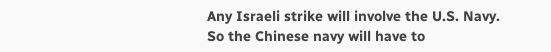Any Israeli strike will involve the U.S. Navy. So the Chinese navy will have to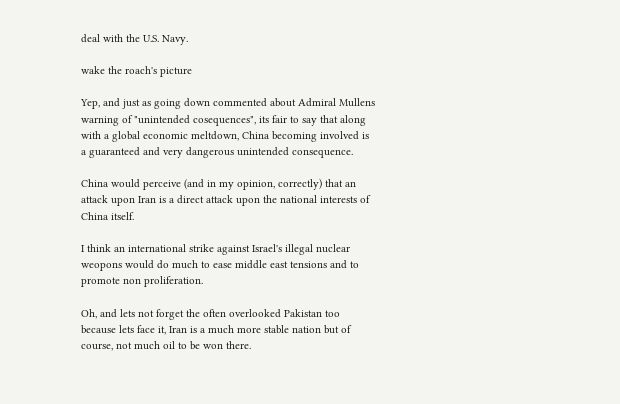deal with the U.S. Navy.

wake the roach's picture

Yep, and just as going down commented about Admiral Mullens warning of "unintended cosequences", its fair to say that along with a global economic meltdown, China becoming involved is a guaranteed and very dangerous unintended consequence.

China would perceive (and in my opinion, correctly) that an attack upon Iran is a direct attack upon the national interests of China itself.

I think an international strike against Israel's illegal nuclear weopons would do much to ease middle east tensions and to promote non proliferation.

Oh, and lets not forget the often overlooked Pakistan too because lets face it, Iran is a much more stable nation but of course, not much oil to be won there.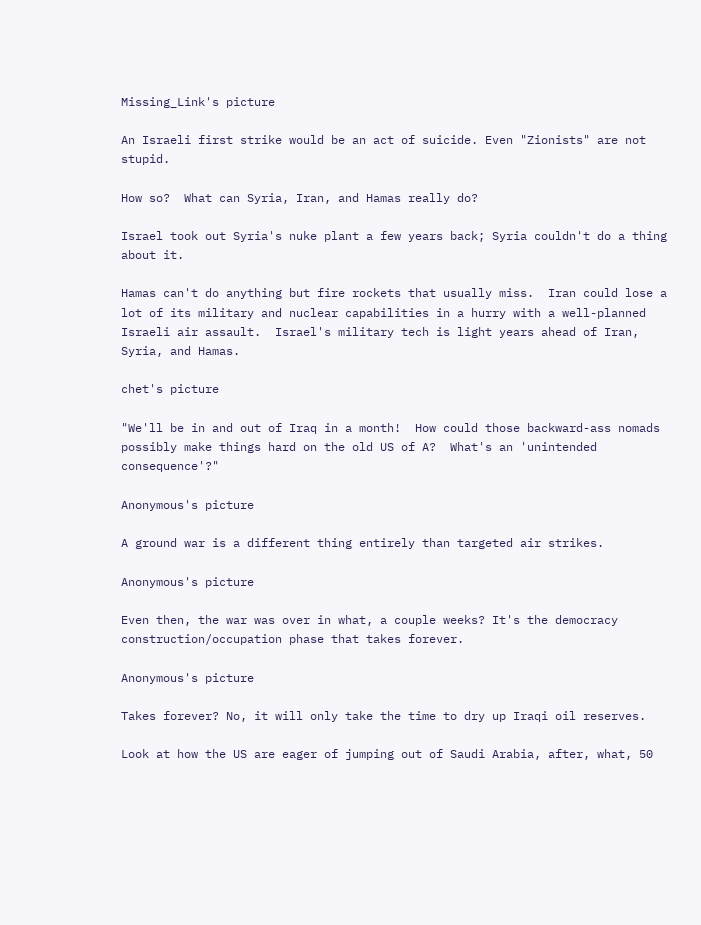Missing_Link's picture

An Israeli first strike would be an act of suicide. Even "Zionists" are not stupid.

How so?  What can Syria, Iran, and Hamas really do?

Israel took out Syria's nuke plant a few years back; Syria couldn't do a thing about it.

Hamas can't do anything but fire rockets that usually miss.  Iran could lose a lot of its military and nuclear capabilities in a hurry with a well-planned Israeli air assault.  Israel's military tech is light years ahead of Iran, Syria, and Hamas.

chet's picture

"We'll be in and out of Iraq in a month!  How could those backward-ass nomads possibly make things hard on the old US of A?  What's an 'unintended consequence'?"

Anonymous's picture

A ground war is a different thing entirely than targeted air strikes.

Anonymous's picture

Even then, the war was over in what, a couple weeks? It's the democracy construction/occupation phase that takes forever.

Anonymous's picture

Takes forever? No, it will only take the time to dry up Iraqi oil reserves.

Look at how the US are eager of jumping out of Saudi Arabia, after, what, 50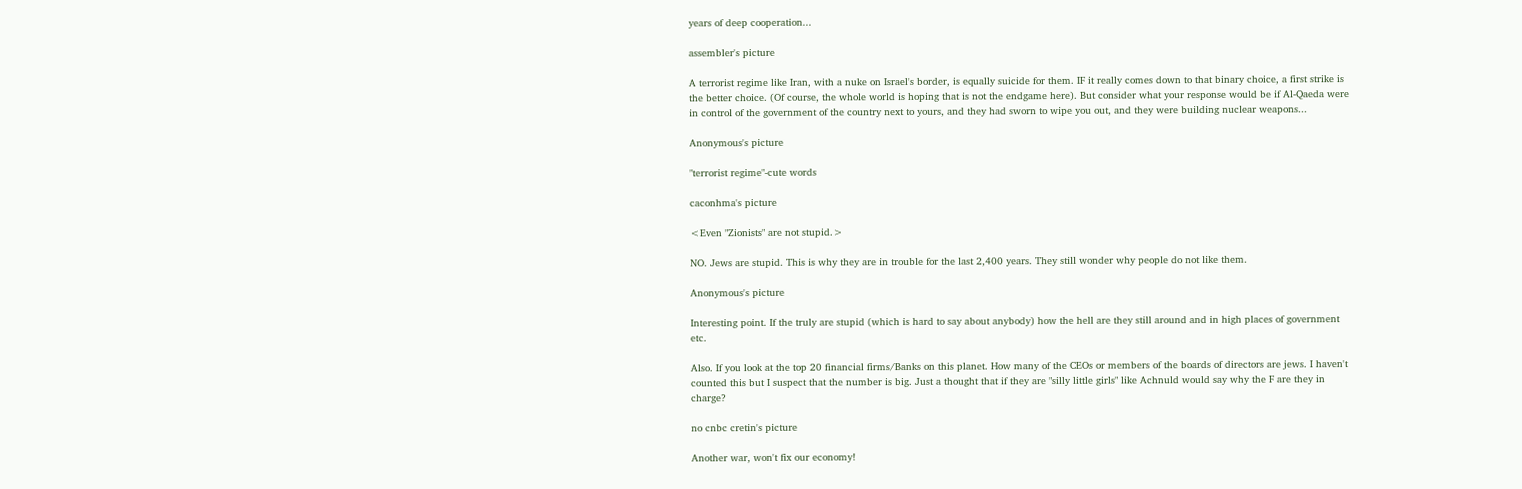years of deep cooperation...

assembler's picture

A terrorist regime like Iran, with a nuke on Israel's border, is equally suicide for them. IF it really comes down to that binary choice, a first strike is the better choice. (Of course, the whole world is hoping that is not the endgame here). But consider what your response would be if Al-Qaeda were in control of the government of the country next to yours, and they had sworn to wipe you out, and they were building nuclear weapons...

Anonymous's picture

"terrorist regime"-cute words

caconhma's picture

<Even "Zionists" are not stupid.>

NO. Jews are stupid. This is why they are in trouble for the last 2,400 years. They still wonder why people do not like them.

Anonymous's picture

Interesting point. If the truly are stupid (which is hard to say about anybody) how the hell are they still around and in high places of government etc.

Also. If you look at the top 20 financial firms/Banks on this planet. How many of the CEOs or members of the boards of directors are jews. I haven't counted this but I suspect that the number is big. Just a thought that if they are "silly little girls" like Achnuld would say why the F are they in charge?

no cnbc cretin's picture

Another war, won't fix our economy!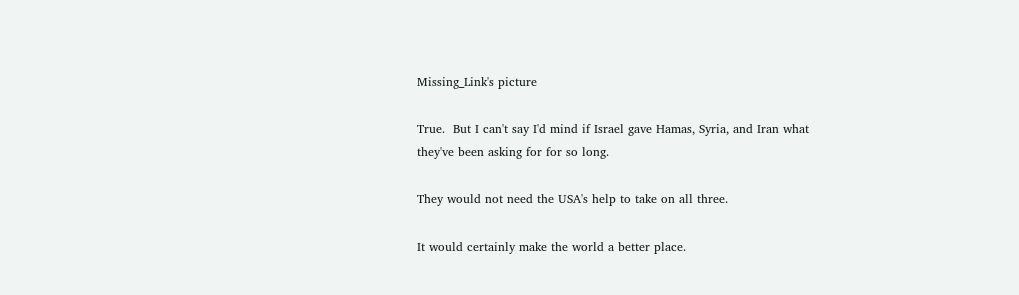Missing_Link's picture

True.  But I can't say I'd mind if Israel gave Hamas, Syria, and Iran what they've been asking for for so long.

They would not need the USA's help to take on all three.

It would certainly make the world a better place.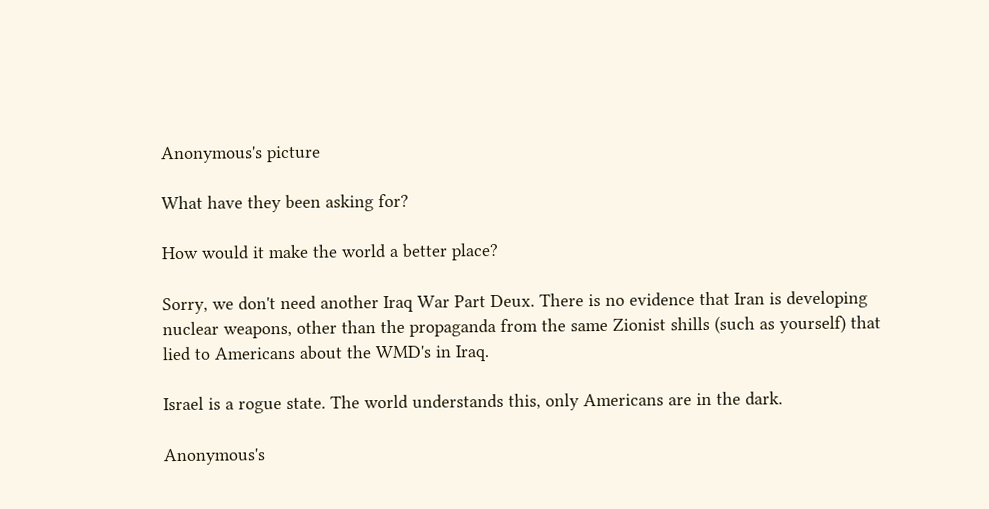Anonymous's picture

What have they been asking for?

How would it make the world a better place?

Sorry, we don't need another Iraq War Part Deux. There is no evidence that Iran is developing nuclear weapons, other than the propaganda from the same Zionist shills (such as yourself) that lied to Americans about the WMD's in Iraq.

Israel is a rogue state. The world understands this, only Americans are in the dark.

Anonymous's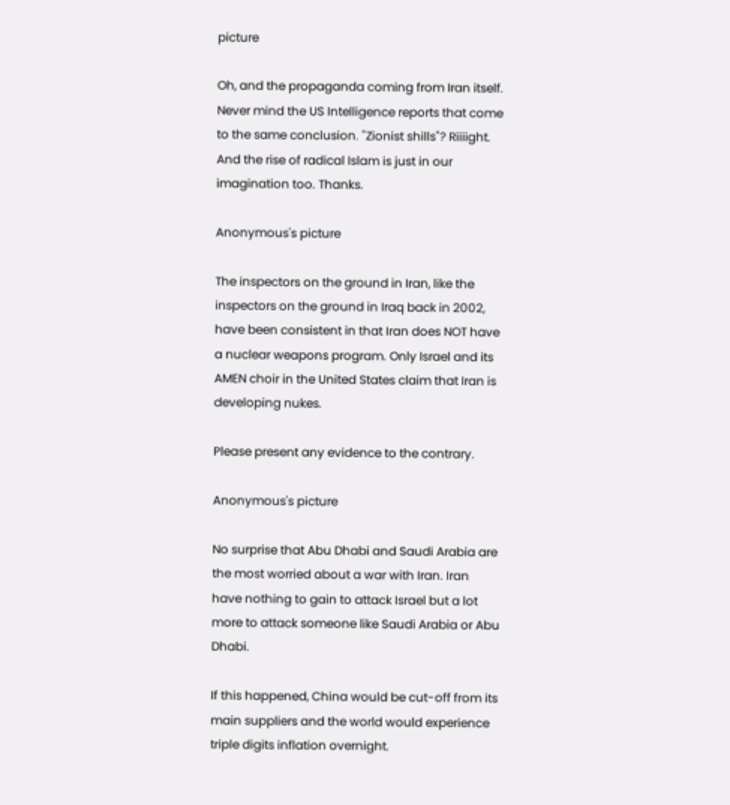picture

Oh, and the propaganda coming from Iran itself. Never mind the US Intelligence reports that come to the same conclusion. "Zionist shills"? Riiiight. And the rise of radical Islam is just in our imagination too. Thanks.

Anonymous's picture

The inspectors on the ground in Iran, like the inspectors on the ground in Iraq back in 2002, have been consistent in that Iran does NOT have a nuclear weapons program. Only Israel and its AMEN choir in the United States claim that Iran is developing nukes.

Please present any evidence to the contrary.

Anonymous's picture

No surprise that Abu Dhabi and Saudi Arabia are the most worried about a war with Iran. Iran have nothing to gain to attack Israel but a lot more to attack someone like Saudi Arabia or Abu Dhabi.

If this happened, China would be cut-off from its main suppliers and the world would experience triple digits inflation overnight.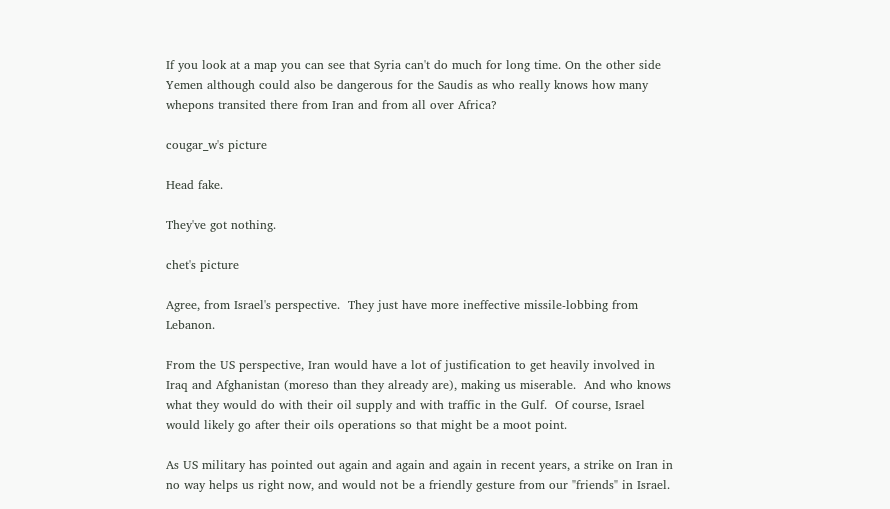If you look at a map you can see that Syria can't do much for long time. On the other side Yemen although could also be dangerous for the Saudis as who really knows how many whepons transited there from Iran and from all over Africa?

cougar_w's picture

Head fake.

They've got nothing.

chet's picture

Agree, from Israel's perspective.  They just have more ineffective missile-lobbing from Lebanon.

From the US perspective, Iran would have a lot of justification to get heavily involved in Iraq and Afghanistan (moreso than they already are), making us miserable.  And who knows what they would do with their oil supply and with traffic in the Gulf.  Of course, Israel would likely go after their oils operations so that might be a moot point.

As US military has pointed out again and again and again in recent years, a strike on Iran in no way helps us right now, and would not be a friendly gesture from our "friends" in Israel.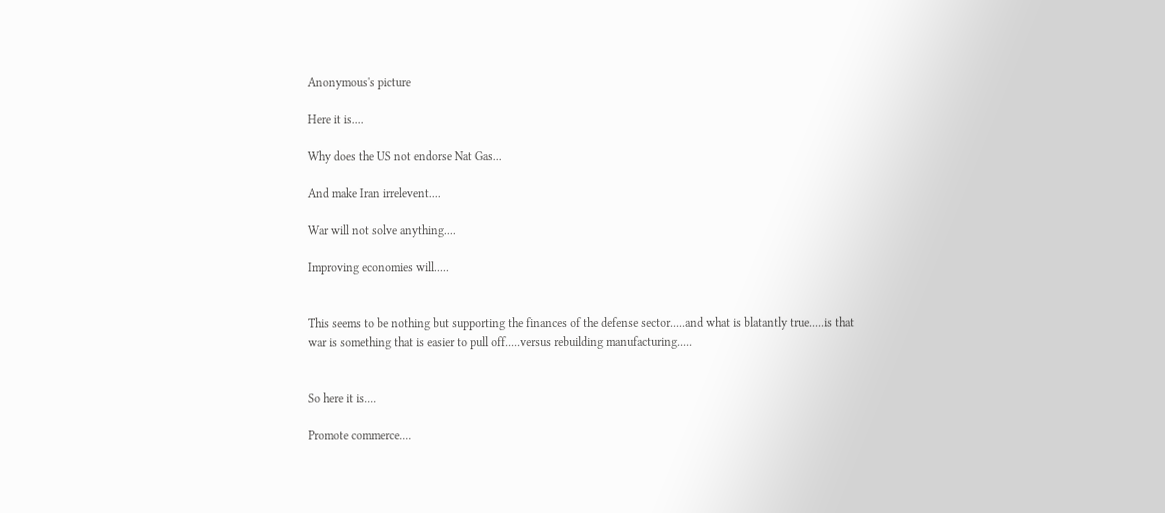Anonymous's picture

Here it is....

Why does the US not endorse Nat Gas...

And make Iran irrelevent....

War will not solve anything....

Improving economies will.....


This seems to be nothing but supporting the finances of the defense sector.....and what is blatantly true.....is that war is something that is easier to pull off.....versus rebuilding manufacturing.....


So here it is....

Promote commerce....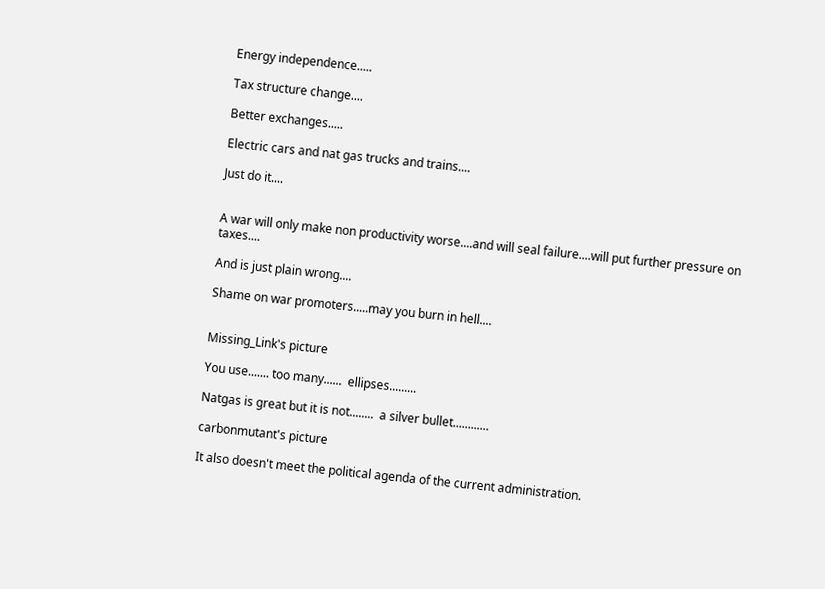Energy independence.....

Tax structure change....

Better exchanges.....

Electric cars and nat gas trucks and trains....

Just do it....


A war will only make non productivity worse....and will seal failure....will put further pressure on taxes....

And is just plain wrong....

Shame on war promoters.....may you burn in hell....


Missing_Link's picture

You use....... too many......  ellipses.........

Natgas is great but it is not........  a silver bullet............

carbonmutant's picture

It also doesn't meet the political agenda of the current administration.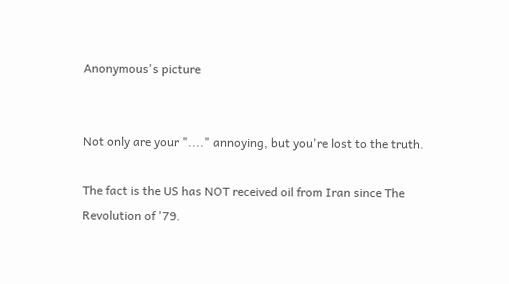Anonymous's picture


Not only are your "...." annoying, but you're lost to the truth.

The fact is the US has NOT received oil from Iran since The Revolution of '79.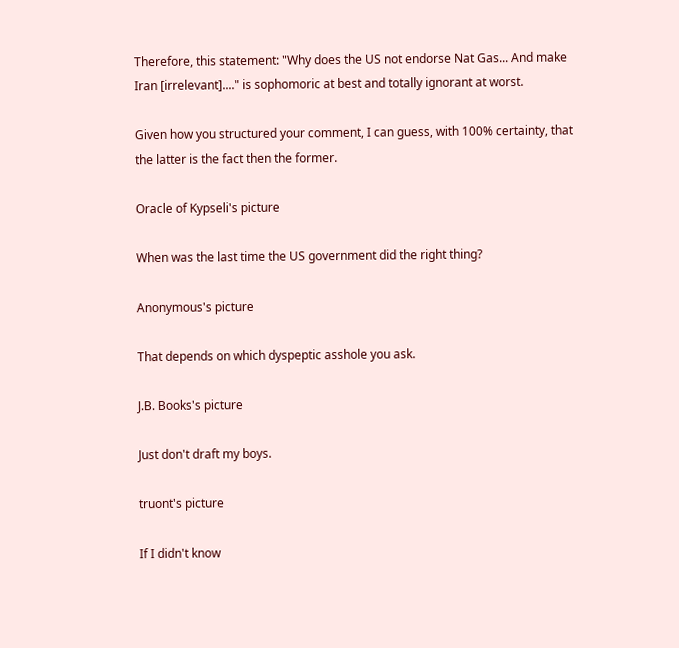Therefore, this statement: "Why does the US not endorse Nat Gas... And make Iran [irrelevant]...." is sophomoric at best and totally ignorant at worst.

Given how you structured your comment, I can guess, with 100% certainty, that the latter is the fact then the former.

Oracle of Kypseli's picture

When was the last time the US government did the right thing?

Anonymous's picture

That depends on which dyspeptic asshole you ask.

J.B. Books's picture

Just don't draft my boys.

truont's picture

If I didn't know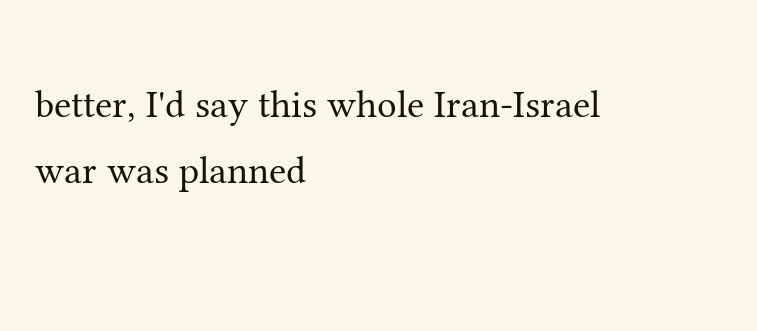better, I'd say this whole Iran-Israel war was planned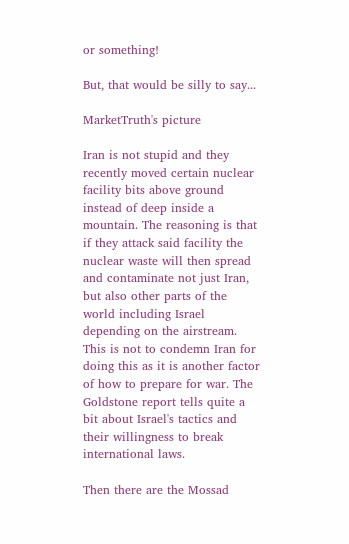or something!

But, that would be silly to say...

MarketTruth's picture

Iran is not stupid and they recently moved certain nuclear facility bits above ground instead of deep inside a mountain. The reasoning is that if they attack said facility the nuclear waste will then spread and contaminate not just Iran, but also other parts of the world including Israel depending on the airstream. This is not to condemn Iran for doing this as it is another factor of how to prepare for war. The Goldstone report tells quite a bit about Israel's tactics and their willingness to break international laws.

Then there are the Mossad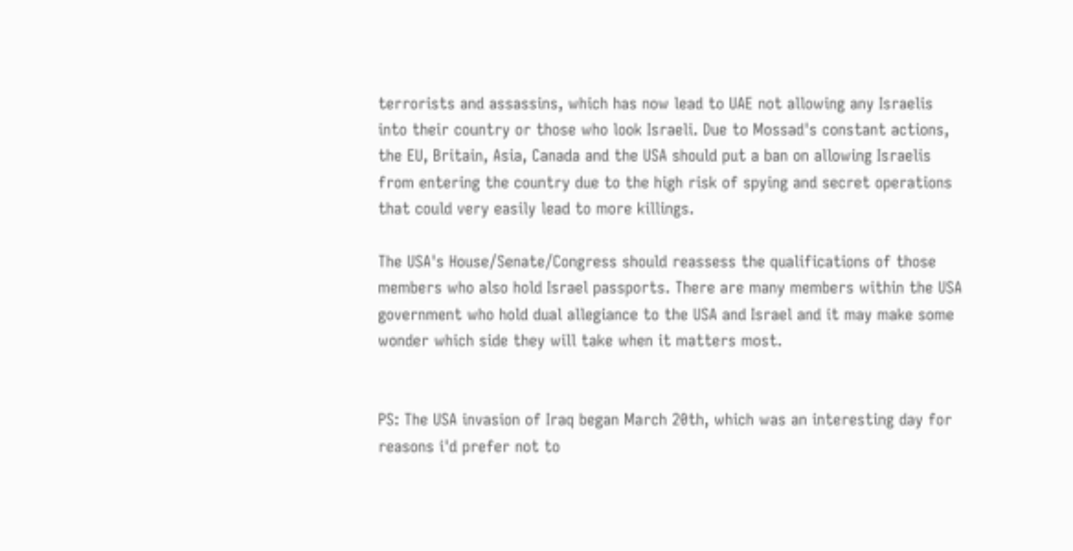terrorists and assassins, which has now lead to UAE not allowing any Israelis into their country or those who look Israeli. Due to Mossad's constant actions, the EU, Britain, Asia, Canada and the USA should put a ban on allowing Israelis from entering the country due to the high risk of spying and secret operations that could very easily lead to more killings.

The USA's House/Senate/Congress should reassess the qualifications of those members who also hold Israel passports. There are many members within the USA government who hold dual allegiance to the USA and Israel and it may make some wonder which side they will take when it matters most.


PS: The USA invasion of Iraq began March 20th, which was an interesting day for reasons i'd prefer not to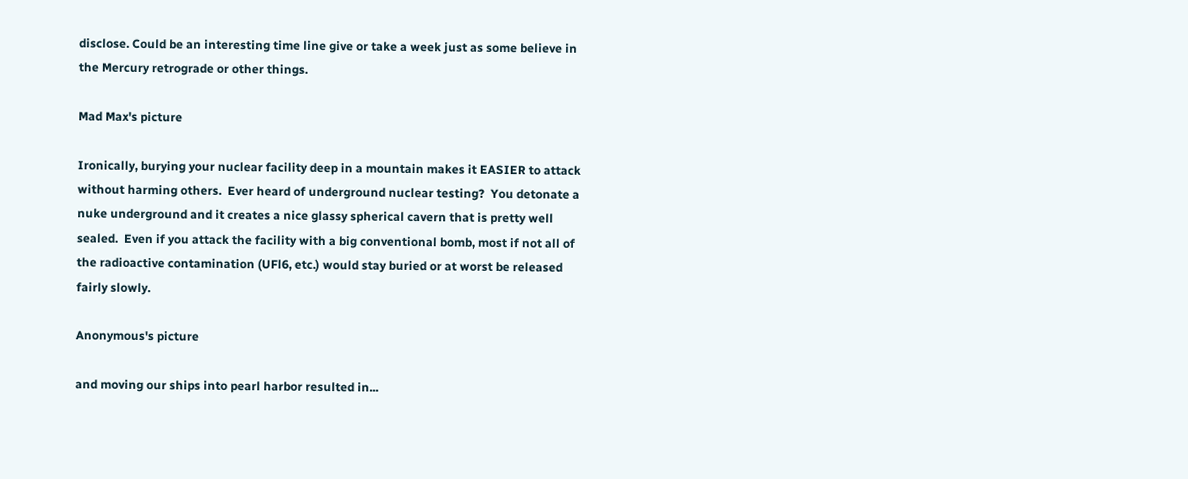disclose. Could be an interesting time line give or take a week just as some believe in the Mercury retrograde or other things.

Mad Max's picture

Ironically, burying your nuclear facility deep in a mountain makes it EASIER to attack without harming others.  Ever heard of underground nuclear testing?  You detonate a nuke underground and it creates a nice glassy spherical cavern that is pretty well sealed.  Even if you attack the facility with a big conventional bomb, most if not all of the radioactive contamination (UFl6, etc.) would stay buried or at worst be released fairly slowly.

Anonymous's picture

and moving our ships into pearl harbor resulted in...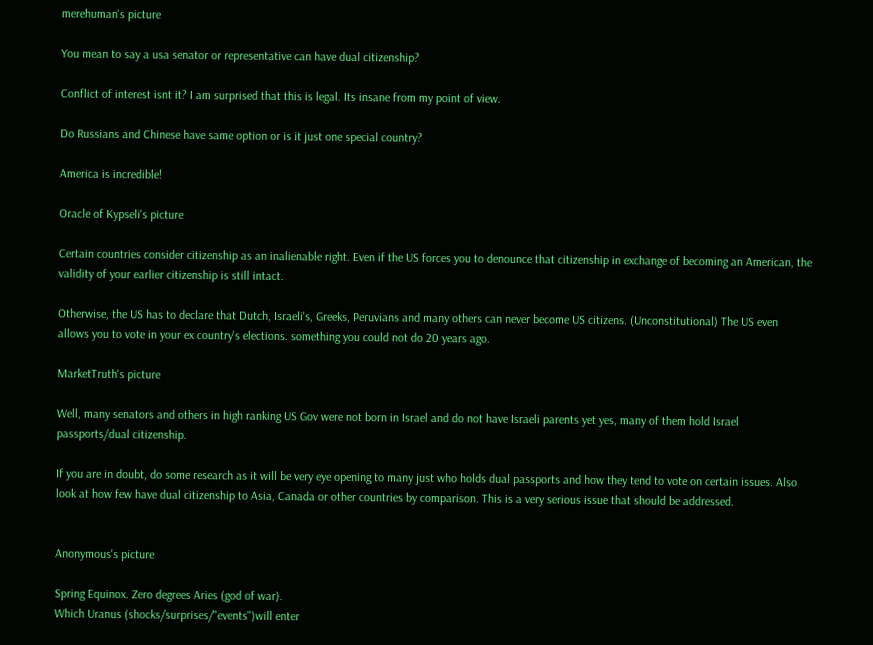merehuman's picture

You mean to say a usa senator or representative can have dual citizenship?

Conflict of interest isnt it? I am surprised that this is legal. Its insane from my point of view.

Do Russians and Chinese have same option or is it just one special country?

America is incredible!

Oracle of Kypseli's picture

Certain countries consider citizenship as an inalienable right. Even if the US forces you to denounce that citizenship in exchange of becoming an American, the  validity of your earlier citizenship is still intact.

Otherwise, the US has to declare that Dutch, Israeli's, Greeks, Peruvians and many others can never become US citizens. (Unconstitutional) The US even allows you to vote in your ex country's elections. something you could not do 20 years ago.

MarketTruth's picture

Well, many senators and others in high ranking US Gov were not born in Israel and do not have Israeli parents yet yes, many of them hold Israel passports/dual citizenship.

If you are in doubt, do some research as it will be very eye opening to many just who holds dual passports and how they tend to vote on certain issues. Also look at how few have dual citizenship to Asia, Canada or other countries by comparison. This is a very serious issue that should be addressed.


Anonymous's picture

Spring Equinox. Zero degrees Aries (god of war).
Which Uranus (shocks/surprises/"events")will enter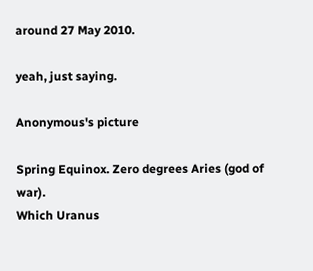around 27 May 2010.

yeah, just saying.

Anonymous's picture

Spring Equinox. Zero degrees Aries (god of war).
Which Uranus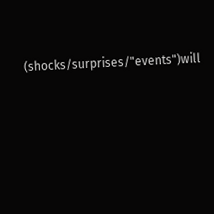(shocks/surprises/"events")will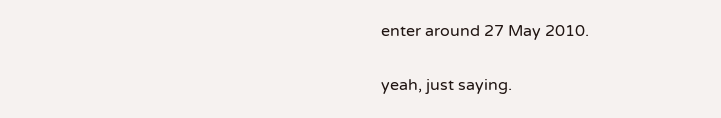enter around 27 May 2010.

yeah, just saying.